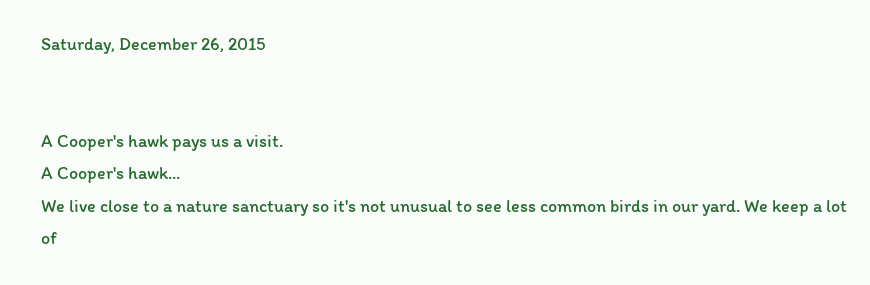Saturday, December 26, 2015


A Cooper's hawk pays us a visit.
A Cooper's hawk...
We live close to a nature sanctuary so it's not unusual to see less common birds in our yard. We keep a lot of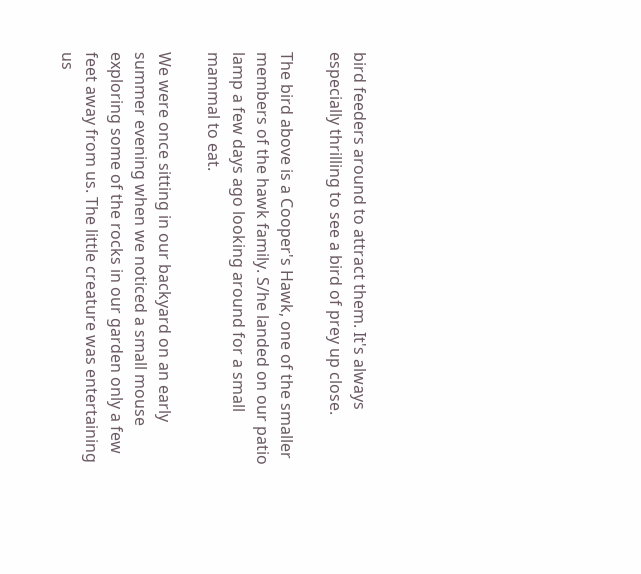bird feeders around to attract them. It's always especially thrilling to see a bird of prey up close.

The bird above is a Cooper's Hawk, one of the smaller members of the hawk family. S/he landed on our patio lamp a few days ago looking around for a small mammal to eat.

We were once sitting in our backyard on an early summer evening when we noticed a small mouse exploring some of the rocks in our garden only a few feet away from us. The little creature was entertaining us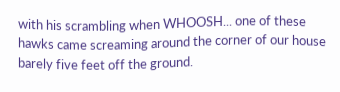with his scrambling when WHOOSH... one of these hawks came screaming around the corner of our house barely five feet off the ground.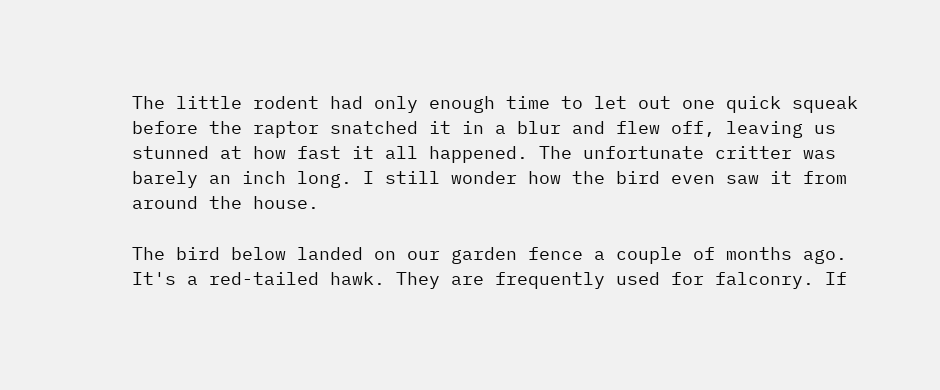The little rodent had only enough time to let out one quick squeak before the raptor snatched it in a blur and flew off, leaving us stunned at how fast it all happened. The unfortunate critter was barely an inch long. I still wonder how the bird even saw it from around the house.

The bird below landed on our garden fence a couple of months ago. It's a red-tailed hawk. They are frequently used for falconry. If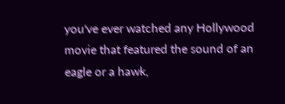you've ever watched any Hollywood movie that featured the sound of an eagle or a hawk,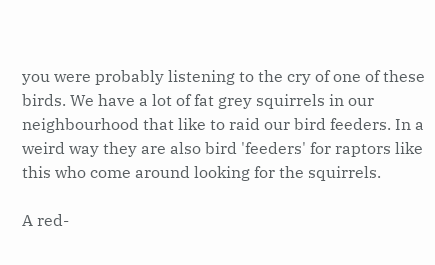you were probably listening to the cry of one of these birds. We have a lot of fat grey squirrels in our neighbourhood that like to raid our bird feeders. In a weird way they are also bird 'feeders' for raptors like this who come around looking for the squirrels.

A red-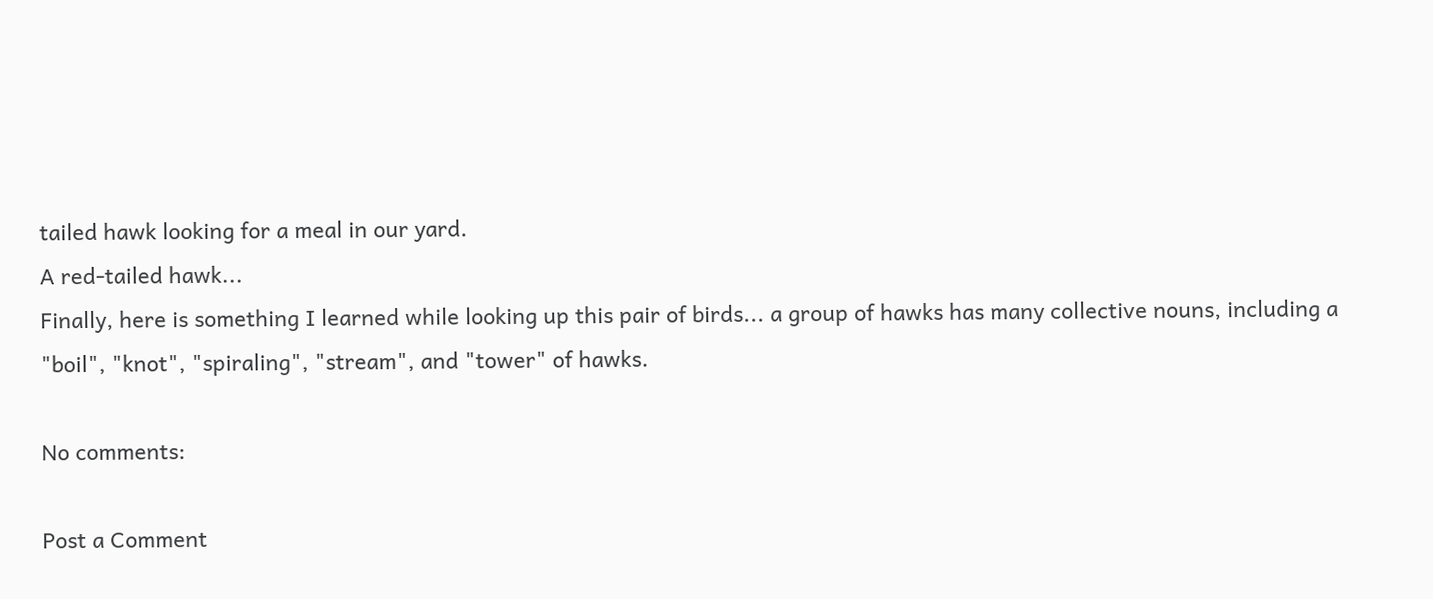tailed hawk looking for a meal in our yard.
A red-tailed hawk...
Finally, here is something I learned while looking up this pair of birds... a group of hawks has many collective nouns, including a "boil", "knot", "spiraling", "stream", and "tower" of hawks.

No comments:

Post a Comment